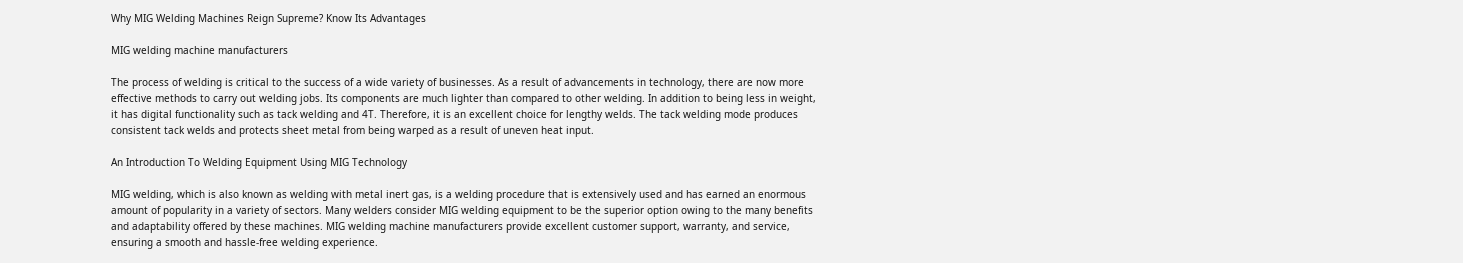Why MIG Welding Machines Reign Supreme? Know Its Advantages

MIG welding machine manufacturers

The process of welding is critical to the success of a wide variety of businesses. As a result of advancements in technology, there are now more effective methods to carry out welding jobs. Its components are much lighter than compared to other welding. In addition to being less in weight, it has digital functionality such as tack welding and 4T. Therefore, it is an excellent choice for lengthy welds. The tack welding mode produces consistent tack welds and protects sheet metal from being warped as a result of uneven heat input.

An Introduction To Welding Equipment Using MIG Technology

MIG welding, which is also known as welding with metal inert gas, is a welding procedure that is extensively used and has earned an enormous amount of popularity in a variety of sectors. Many welders consider MIG welding equipment to be the superior option owing to the many benefits and adaptability offered by these machines. MIG welding machine manufacturers provide excellent customer support, warranty, and service, ensuring a smooth and hassle-free welding experience.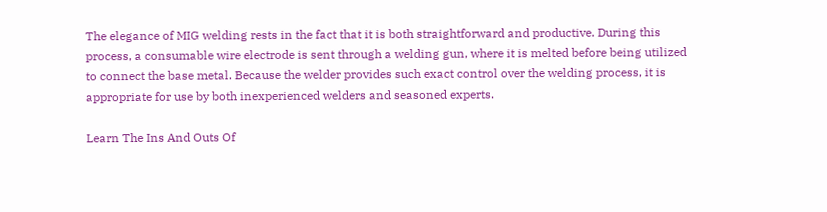The elegance of MIG welding rests in the fact that it is both straightforward and productive. During this process, a consumable wire electrode is sent through a welding gun, where it is melted before being utilized to connect the base metal. Because the welder provides such exact control over the welding process, it is appropriate for use by both inexperienced welders and seasoned experts.

Learn The Ins And Outs Of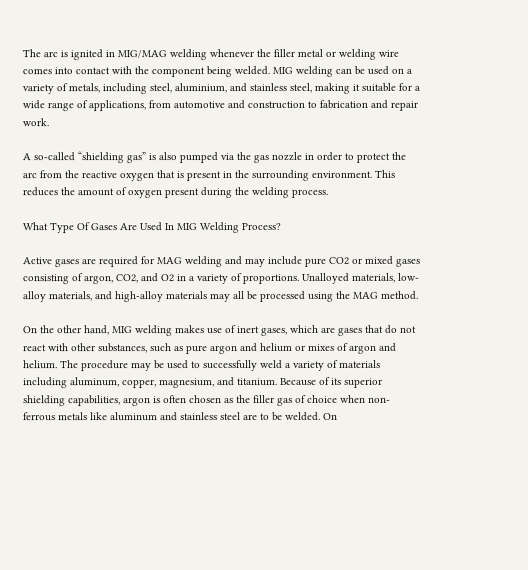The arc is ignited in MIG/MAG welding whenever the filler metal or welding wire comes into contact with the component being welded. MIG welding can be used on a variety of metals, including steel, aluminium, and stainless steel, making it suitable for a wide range of applications, from automotive and construction to fabrication and repair work.

A so-called “shielding gas” is also pumped via the gas nozzle in order to protect the arc from the reactive oxygen that is present in the surrounding environment. This reduces the amount of oxygen present during the welding process.

What Type Of Gases Are Used In MIG Welding Process?

Active gases are required for MAG welding and may include pure CO2 or mixed gases consisting of argon, CO2, and O2 in a variety of proportions. Unalloyed materials, low-alloy materials, and high-alloy materials may all be processed using the MAG method.

On the other hand, MIG welding makes use of inert gases, which are gases that do not react with other substances, such as pure argon and helium or mixes of argon and helium. The procedure may be used to successfully weld a variety of materials including aluminum, copper, magnesium, and titanium. Because of its superior shielding capabilities, argon is often chosen as the filler gas of choice when non-ferrous metals like aluminum and stainless steel are to be welded. On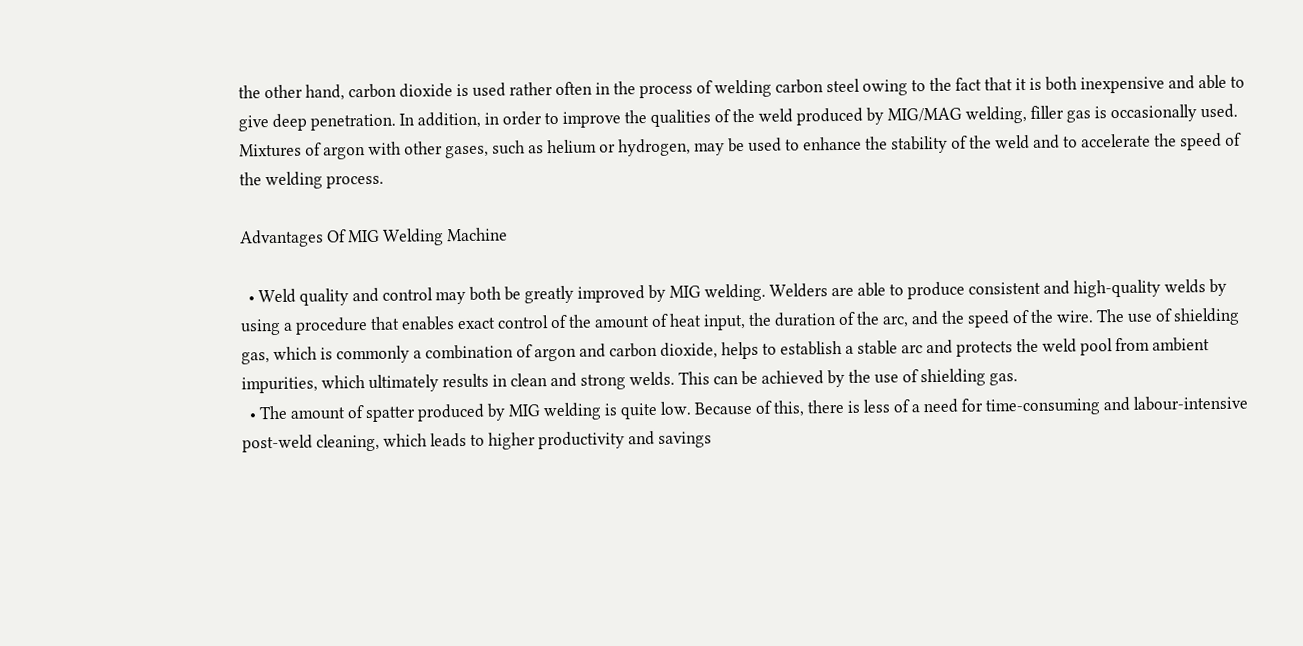the other hand, carbon dioxide is used rather often in the process of welding carbon steel owing to the fact that it is both inexpensive and able to give deep penetration. In addition, in order to improve the qualities of the weld produced by MIG/MAG welding, filler gas is occasionally used. Mixtures of argon with other gases, such as helium or hydrogen, may be used to enhance the stability of the weld and to accelerate the speed of the welding process.

Advantages Of MIG Welding Machine

  • Weld quality and control may both be greatly improved by MIG welding. Welders are able to produce consistent and high-quality welds by using a procedure that enables exact control of the amount of heat input, the duration of the arc, and the speed of the wire. The use of shielding gas, which is commonly a combination of argon and carbon dioxide, helps to establish a stable arc and protects the weld pool from ambient impurities, which ultimately results in clean and strong welds. This can be achieved by the use of shielding gas.
  • The amount of spatter produced by MIG welding is quite low. Because of this, there is less of a need for time-consuming and labour-intensive post-weld cleaning, which leads to higher productivity and savings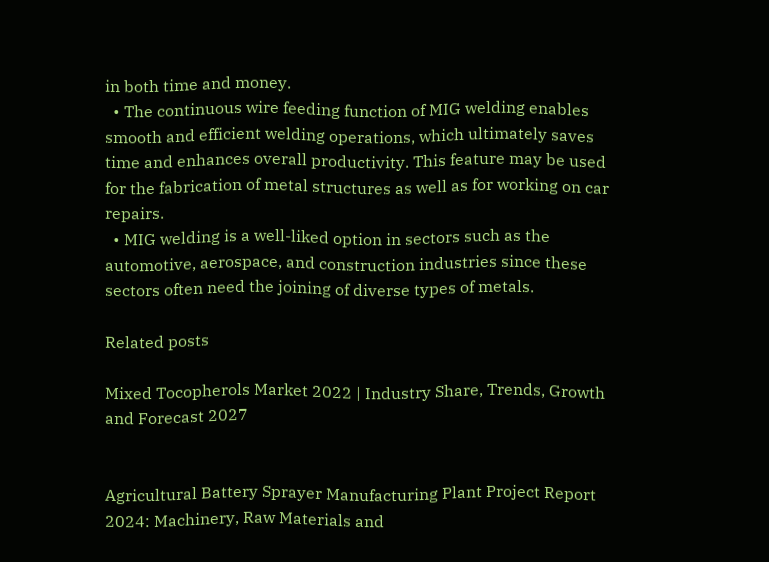in both time and money.
  • The continuous wire feeding function of MIG welding enables smooth and efficient welding operations, which ultimately saves time and enhances overall productivity. This feature may be used for the fabrication of metal structures as well as for working on car repairs.
  • MIG welding is a well-liked option in sectors such as the automotive, aerospace, and construction industries since these sectors often need the joining of diverse types of metals.

Related posts

Mixed Tocopherols Market 2022 | Industry Share, Trends, Growth and Forecast 2027


Agricultural Battery Sprayer Manufacturing Plant Project Report 2024: Machinery, Raw Materials and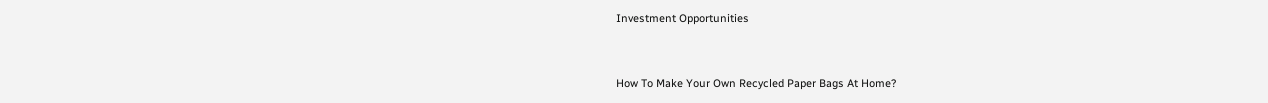Investment Opportunities


How To Make Your Own Recycled Paper Bags At Home?